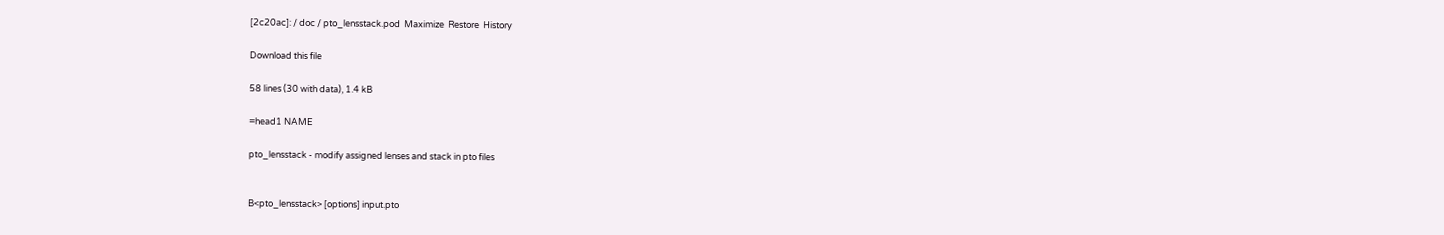[2c20ac]: / doc / pto_lensstack.pod  Maximize  Restore  History

Download this file

58 lines (30 with data), 1.4 kB

=head1 NAME

pto_lensstack - modify assigned lenses and stack in pto files


B<pto_lensstack> [options] input.pto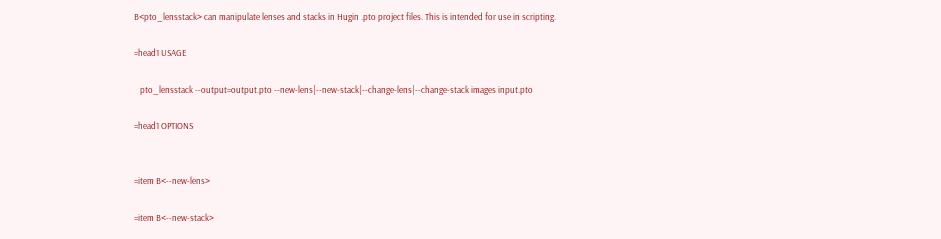B<pto_lensstack> can manipulate lenses and stacks in Hugin .pto project files. This is intended for use in scripting.

=head1 USAGE

   pto_lensstack --output=output.pto --new-lens|--new-stack|--change-lens|--change-stack images input.pto

=head1 OPTIONS


=item B<--new-lens>

=item B<--new-stack>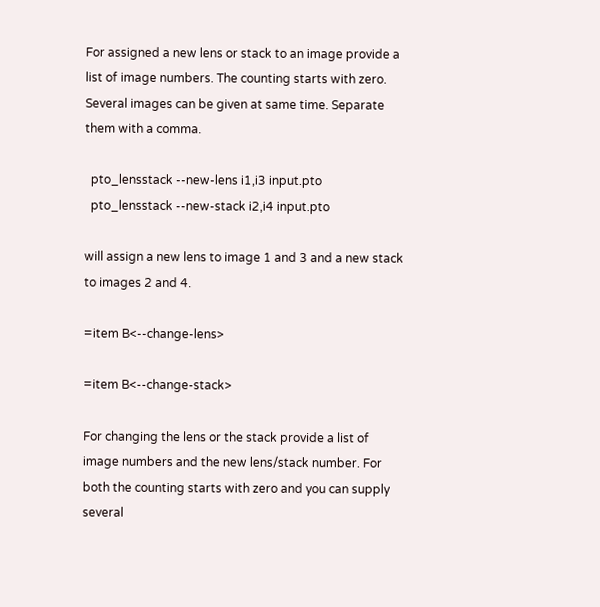For assigned a new lens or stack to an image provide a list of image numbers. The counting starts with zero. Several images can be given at same time. Separate them with a comma.

  pto_lensstack --new-lens i1,i3 input.pto
  pto_lensstack --new-stack i2,i4 input.pto

will assign a new lens to image 1 and 3 and a new stack to images 2 and 4.

=item B<--change-lens>

=item B<--change-stack>

For changing the lens or the stack provide a list of image numbers and the new lens/stack number. For both the counting starts with zero and you can supply several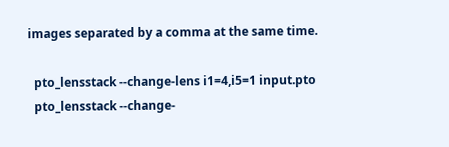images separated by a comma at the same time.

  pto_lensstack --change-lens i1=4,i5=1 input.pto
  pto_lensstack --change-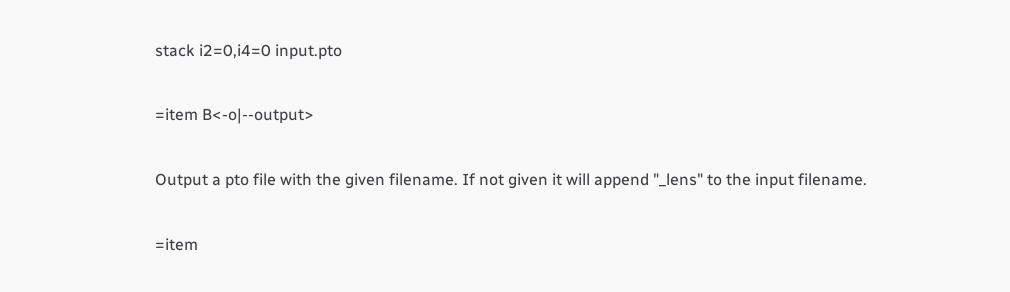stack i2=0,i4=0 input.pto

=item B<-o|--output>

Output a pto file with the given filename. If not given it will append "_lens" to the input filename.

=item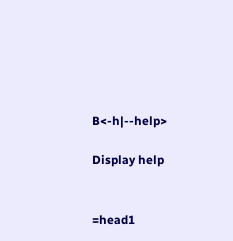B<-h|--help>

Display help


=head1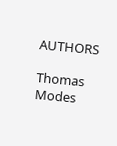AUTHORS

Thomas Modes